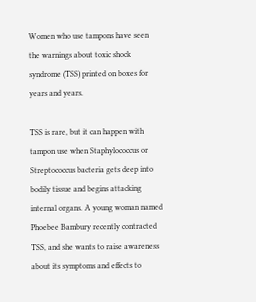Women who use tampons have seen the warnings about toxic shock syndrome (TSS) printed on boxes for years and years.

TSS is rare, but it can happen with tampon use when Staphylococcus or Streptococcus bacteria gets deep into bodily tissue and begins attacking internal organs. A young woman named Phoebee Bambury recently contracted TSS, and she wants to raise awareness about its symptoms and effects to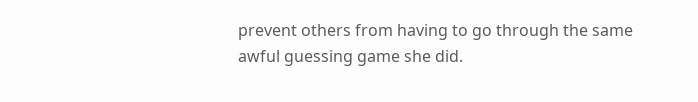prevent others from having to go through the same awful guessing game she did.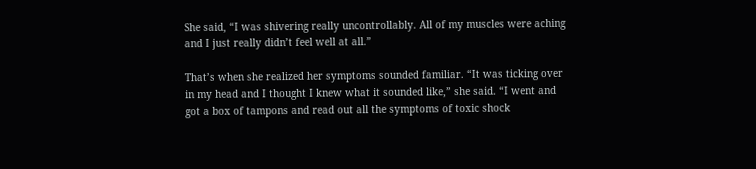She said, “I was shivering really uncontrollably. All of my muscles were aching and I just really didn’t feel well at all.”

That’s when she realized her symptoms sounded familiar. “It was ticking over in my head and I thought I knew what it sounded like,” she said. “I went and got a box of tampons and read out all the symptoms of toxic shock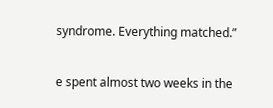syndrome. Everything matched.”

e spent almost two weeks in the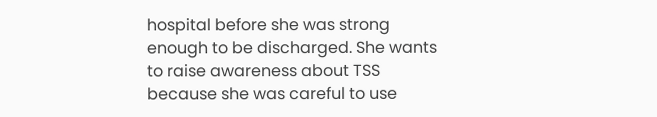hospital before she was strong enough to be discharged. She wants to raise awareness about TSS because she was careful to use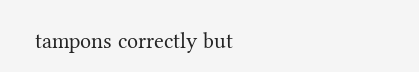tampons correctly but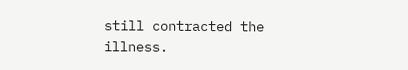still contracted the illness.